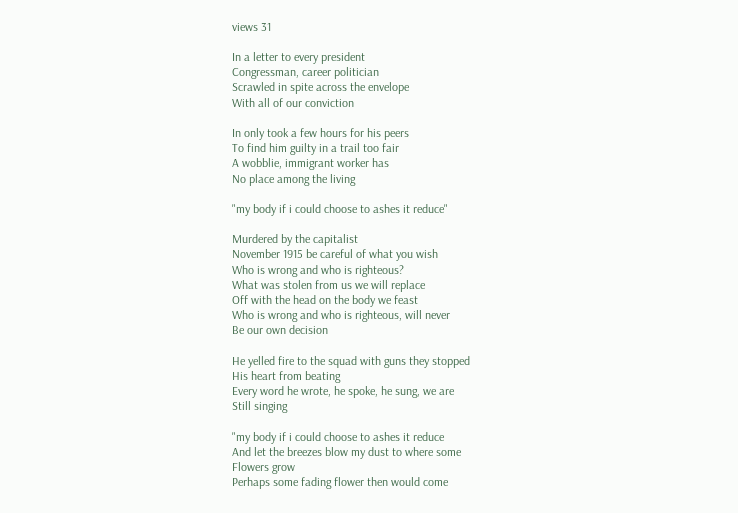views 31

In a letter to every president
Congressman, career politician
Scrawled in spite across the envelope
With all of our conviction

In only took a few hours for his peers
To find him guilty in a trail too fair
A wobblie, immigrant worker has
No place among the living

"my body if i could choose to ashes it reduce"

Murdered by the capitalist
November 1915 be careful of what you wish
Who is wrong and who is righteous?
What was stolen from us we will replace
Off with the head on the body we feast
Who is wrong and who is righteous, will never
Be our own decision

He yelled fire to the squad with guns they stopped
His heart from beating
Every word he wrote, he spoke, he sung, we are
Still singing

"my body if i could choose to ashes it reduce
And let the breezes blow my dust to where some
Flowers grow
Perhaps some fading flower then would come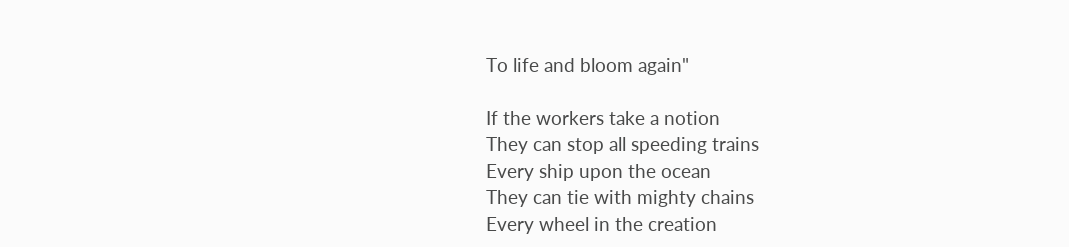To life and bloom again"

If the workers take a notion
They can stop all speeding trains
Every ship upon the ocean
They can tie with mighty chains
Every wheel in the creation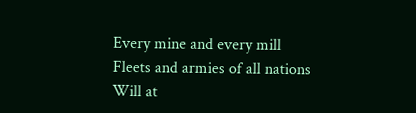Every mine and every mill
Fleets and armies of all nations
Will at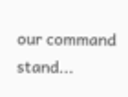our command stand...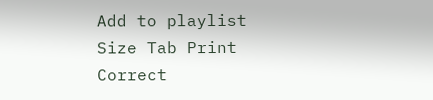Add to playlist Size Tab Print Correct